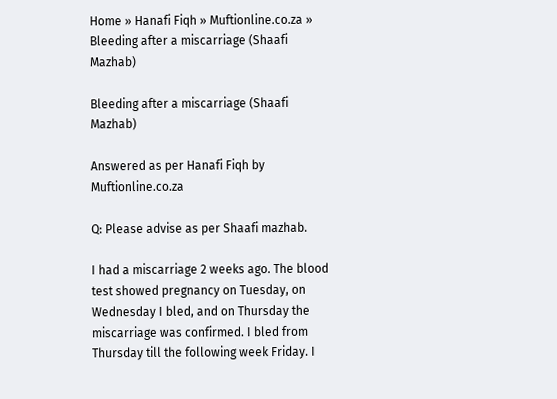Home » Hanafi Fiqh » Muftionline.co.za » Bleeding after a miscarriage (Shaafi Mazhab)

Bleeding after a miscarriage (Shaafi Mazhab)

Answered as per Hanafi Fiqh by Muftionline.co.za

Q: Please advise as per Shaafi mazhab.

I had a miscarriage 2 weeks ago. The blood test showed pregnancy on Tuesday, on Wednesday I bled, and on Thursday the miscarriage was confirmed. I bled from Thursday till the following week Friday. I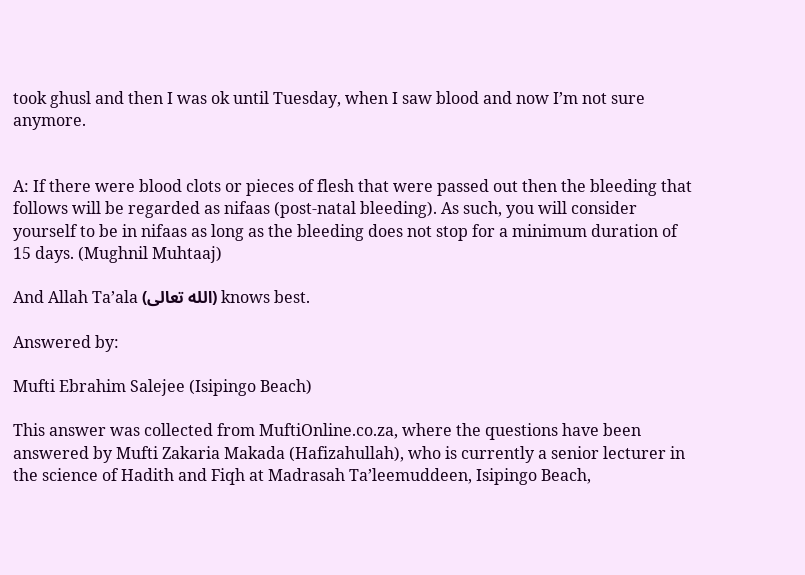took ghusl and then I was ok until Tuesday, when I saw blood and now I’m not sure anymore.


A: If there were blood clots or pieces of flesh that were passed out then the bleeding that follows will be regarded as nifaas (post-natal bleeding). As such, you will consider yourself to be in nifaas as long as the bleeding does not stop for a minimum duration of 15 days. (Mughnil Muhtaaj)

And Allah Ta’ala (الله تعالى) knows best.

Answered by:

Mufti Ebrahim Salejee (Isipingo Beach)

This answer was collected from MuftiOnline.co.za, where the questions have been answered by Mufti Zakaria Makada (Hafizahullah), who is currently a senior lecturer in the science of Hadith and Fiqh at Madrasah Ta’leemuddeen, Isipingo Beach,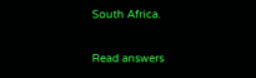South Africa.

Read answers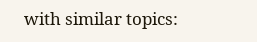with similar topics: